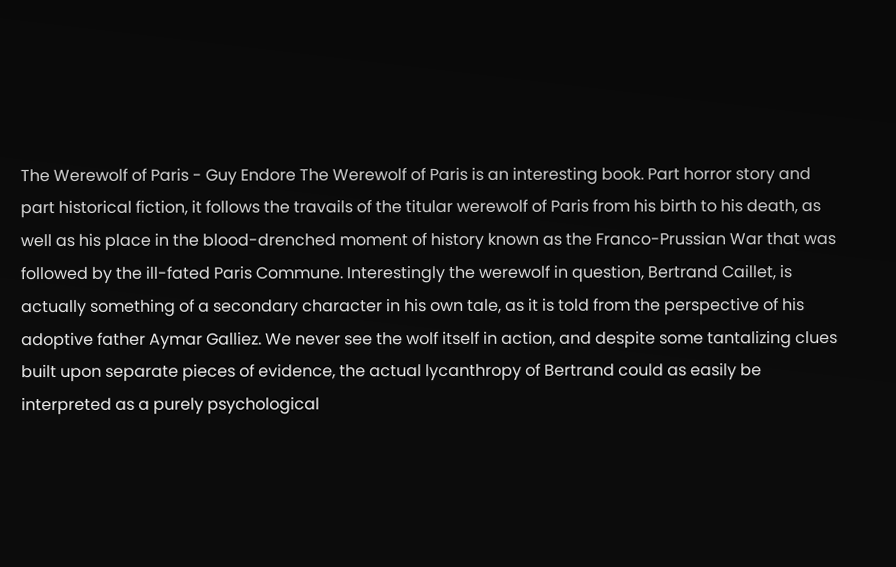The Werewolf of Paris - Guy Endore The Werewolf of Paris is an interesting book. Part horror story and part historical fiction, it follows the travails of the titular werewolf of Paris from his birth to his death, as well as his place in the blood-drenched moment of history known as the Franco-Prussian War that was followed by the ill-fated Paris Commune. Interestingly the werewolf in question, Bertrand Caillet, is actually something of a secondary character in his own tale, as it is told from the perspective of his adoptive father Aymar Galliez. We never see the wolf itself in action, and despite some tantalizing clues built upon separate pieces of evidence, the actual lycanthropy of Bertrand could as easily be interpreted as a purely psychological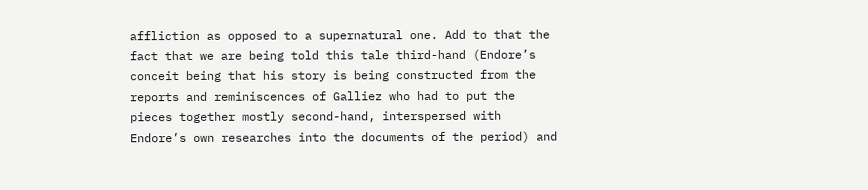affliction as opposed to a supernatural one. Add to that the fact that we are being told this tale third-hand (Endore’s conceit being that his story is being constructed from the reports and reminiscences of Galliez who had to put the pieces together mostly second-hand, interspersed with Endore’s own researches into the documents of the period) and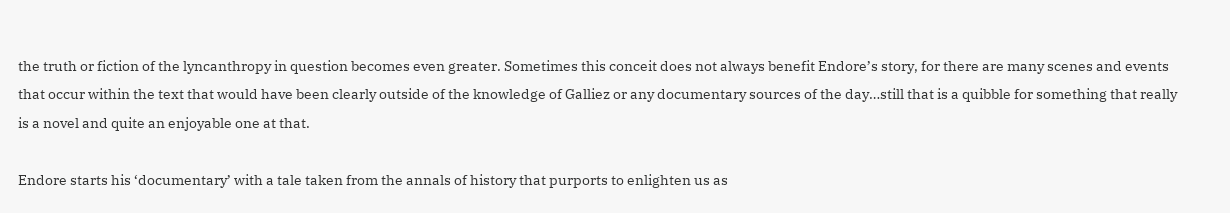the truth or fiction of the lyncanthropy in question becomes even greater. Sometimes this conceit does not always benefit Endore’s story, for there are many scenes and events that occur within the text that would have been clearly outside of the knowledge of Galliez or any documentary sources of the day…still that is a quibble for something that really is a novel and quite an enjoyable one at that.

Endore starts his ‘documentary’ with a tale taken from the annals of history that purports to enlighten us as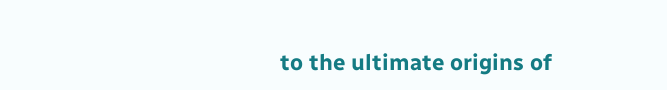to the ultimate origins of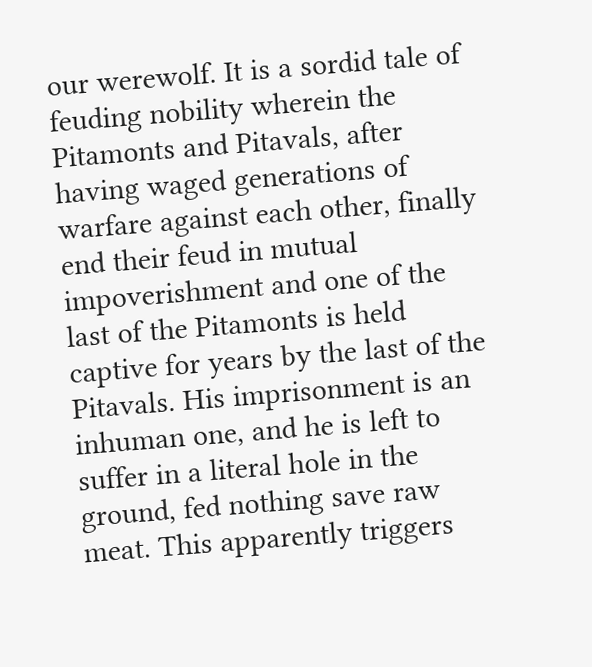our werewolf. It is a sordid tale of feuding nobility wherein the Pitamonts and Pitavals, after having waged generations of warfare against each other, finally end their feud in mutual impoverishment and one of the last of the Pitamonts is held captive for years by the last of the Pitavals. His imprisonment is an inhuman one, and he is left to suffer in a literal hole in the ground, fed nothing save raw meat. This apparently triggers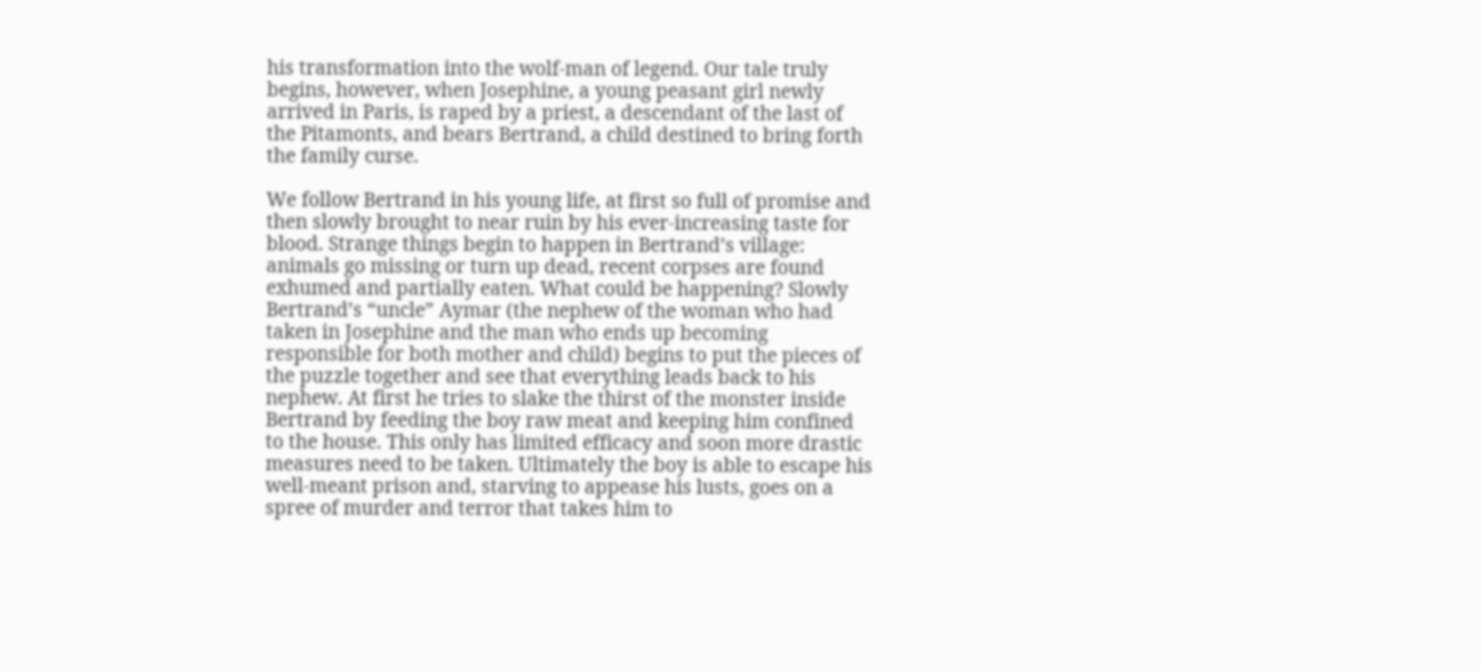his transformation into the wolf-man of legend. Our tale truly begins, however, when Josephine, a young peasant girl newly arrived in Paris, is raped by a priest, a descendant of the last of the Pitamonts, and bears Bertrand, a child destined to bring forth the family curse.

We follow Bertrand in his young life, at first so full of promise and then slowly brought to near ruin by his ever-increasing taste for blood. Strange things begin to happen in Bertrand’s village: animals go missing or turn up dead, recent corpses are found exhumed and partially eaten. What could be happening? Slowly Bertrand’s “uncle” Aymar (the nephew of the woman who had taken in Josephine and the man who ends up becoming responsible for both mother and child) begins to put the pieces of the puzzle together and see that everything leads back to his nephew. At first he tries to slake the thirst of the monster inside Bertrand by feeding the boy raw meat and keeping him confined to the house. This only has limited efficacy and soon more drastic measures need to be taken. Ultimately the boy is able to escape his well-meant prison and, starving to appease his lusts, goes on a spree of murder and terror that takes him to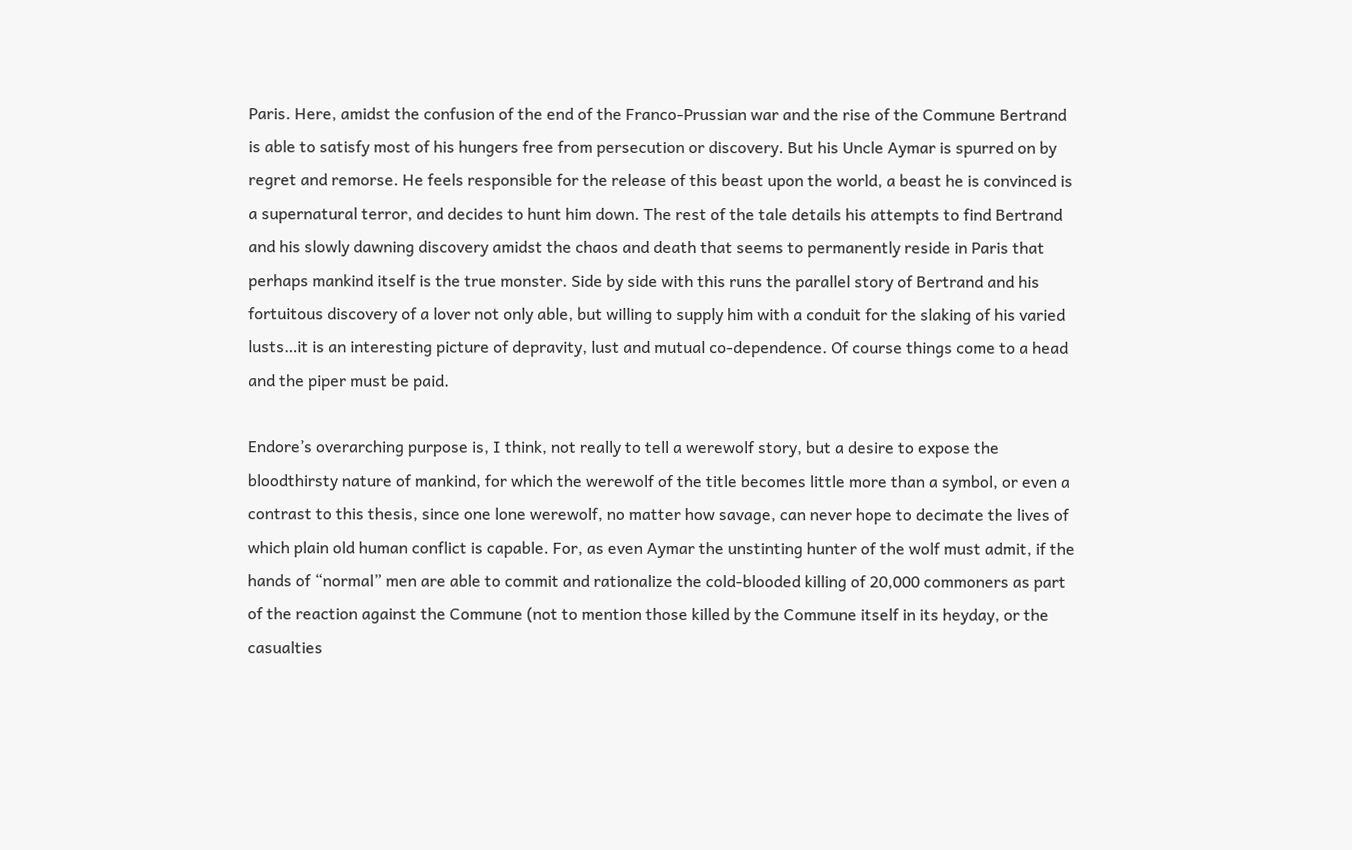Paris. Here, amidst the confusion of the end of the Franco-Prussian war and the rise of the Commune Bertrand is able to satisfy most of his hungers free from persecution or discovery. But his Uncle Aymar is spurred on by regret and remorse. He feels responsible for the release of this beast upon the world, a beast he is convinced is a supernatural terror, and decides to hunt him down. The rest of the tale details his attempts to find Bertrand and his slowly dawning discovery amidst the chaos and death that seems to permanently reside in Paris that perhaps mankind itself is the true monster. Side by side with this runs the parallel story of Bertrand and his fortuitous discovery of a lover not only able, but willing to supply him with a conduit for the slaking of his varied lusts…it is an interesting picture of depravity, lust and mutual co-dependence. Of course things come to a head and the piper must be paid.

Endore’s overarching purpose is, I think, not really to tell a werewolf story, but a desire to expose the bloodthirsty nature of mankind, for which the werewolf of the title becomes little more than a symbol, or even a contrast to this thesis, since one lone werewolf, no matter how savage, can never hope to decimate the lives of which plain old human conflict is capable. For, as even Aymar the unstinting hunter of the wolf must admit, if the hands of “normal” men are able to commit and rationalize the cold-blooded killing of 20,000 commoners as part of the reaction against the Commune (not to mention those killed by the Commune itself in its heyday, or the casualties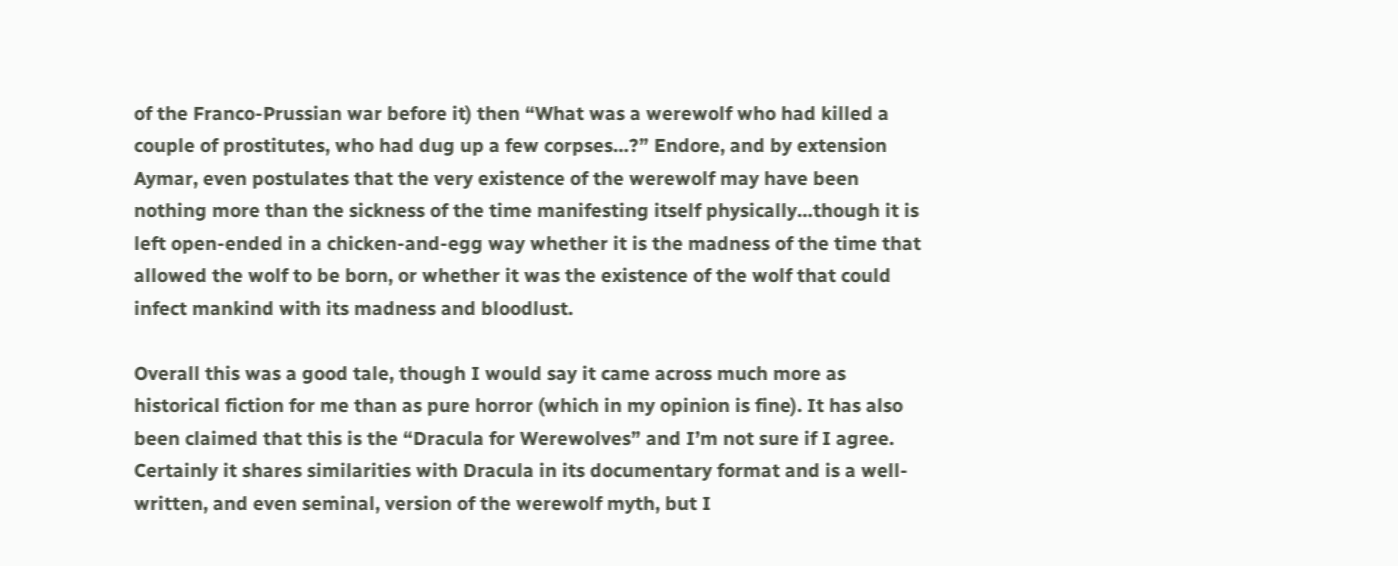of the Franco-Prussian war before it) then “What was a werewolf who had killed a couple of prostitutes, who had dug up a few corpses…?” Endore, and by extension Aymar, even postulates that the very existence of the werewolf may have been nothing more than the sickness of the time manifesting itself physically…though it is left open-ended in a chicken-and-egg way whether it is the madness of the time that allowed the wolf to be born, or whether it was the existence of the wolf that could infect mankind with its madness and bloodlust.

Overall this was a good tale, though I would say it came across much more as historical fiction for me than as pure horror (which in my opinion is fine). It has also been claimed that this is the “Dracula for Werewolves” and I’m not sure if I agree. Certainly it shares similarities with Dracula in its documentary format and is a well-written, and even seminal, version of the werewolf myth, but I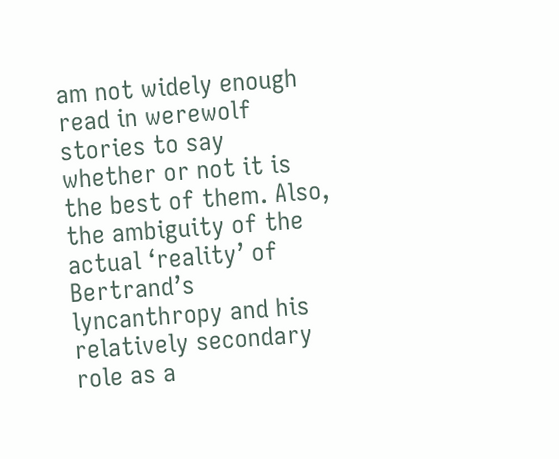am not widely enough read in werewolf stories to say whether or not it is the best of them. Also, the ambiguity of the actual ‘reality’ of Bertrand’s lyncanthropy and his relatively secondary role as a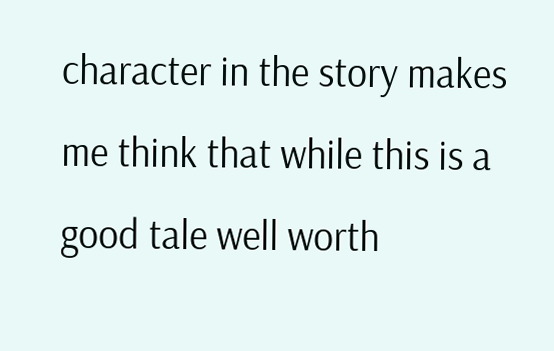character in the story makes me think that while this is a good tale well worth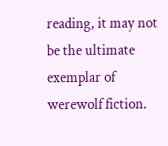reading, it may not be the ultimate exemplar of werewolf fiction.